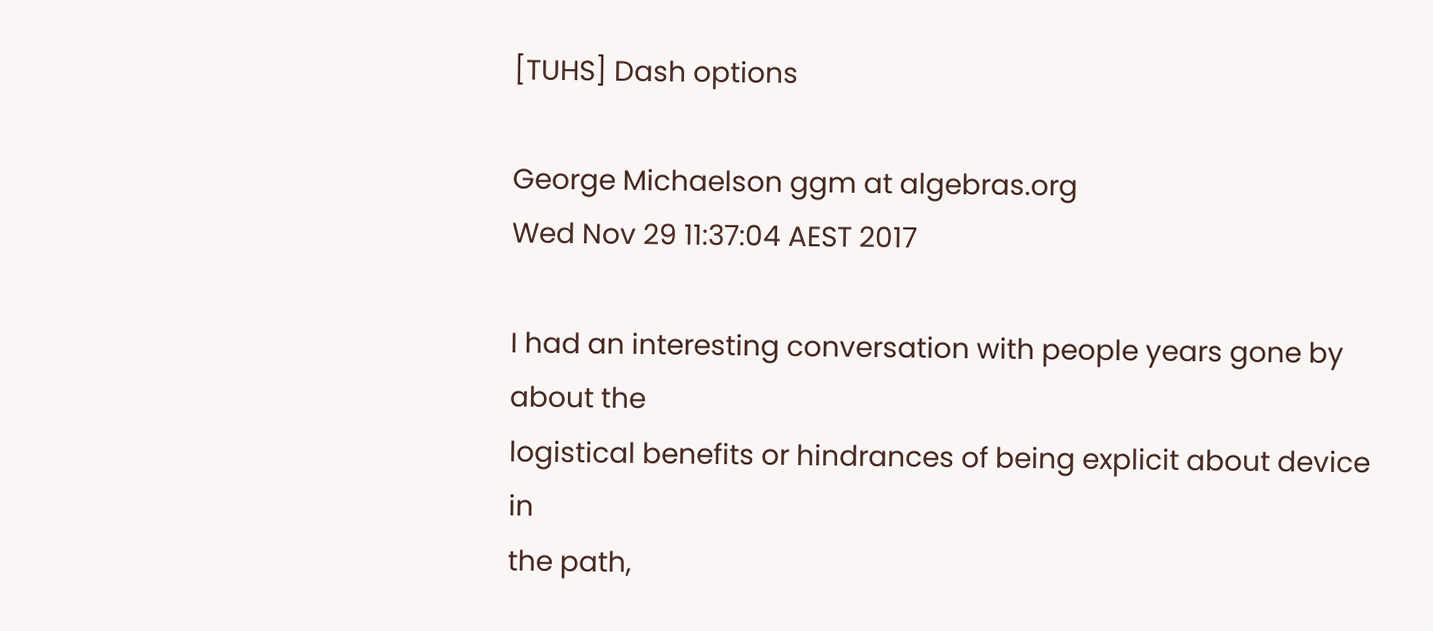[TUHS] Dash options

George Michaelson ggm at algebras.org
Wed Nov 29 11:37:04 AEST 2017

I had an interesting conversation with people years gone by about the
logistical benefits or hindrances of being explicit about device in
the path,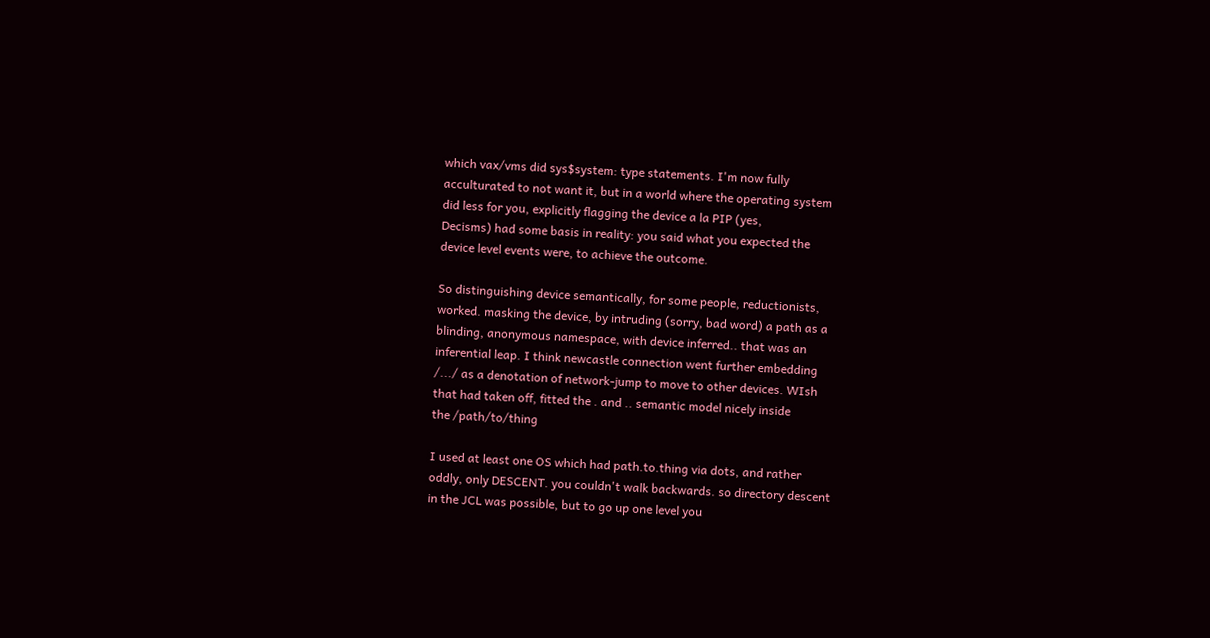which vax/vms did sys$system: type statements. I'm now fully
acculturated to not want it, but in a world where the operating system
did less for you, explicitly flagging the device a la PIP (yes,
Decisms) had some basis in reality: you said what you expected the
device level events were, to achieve the outcome.

So distinguishing device semantically, for some people, reductionists,
worked. masking the device, by intruding (sorry, bad word) a path as a
blinding, anonymous namespace, with device inferred.. that was an
inferential leap. I think newcastle connection went further embedding
/.../ as a denotation of network-jump to move to other devices. WIsh
that had taken off, fitted the . and .. semantic model nicely inside
the /path/to/thing

I used at least one OS which had path.to.thing via dots, and rather
oddly, only DESCENT. you couldn't walk backwards. so directory descent
in the JCL was possible, but to go up one level you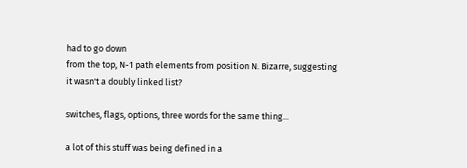had to go down
from the top, N-1 path elements from position N. Bizarre, suggesting
it wasn't a doubly linked list?

switches, flags, options, three words for the same thing...

a lot of this stuff was being defined in a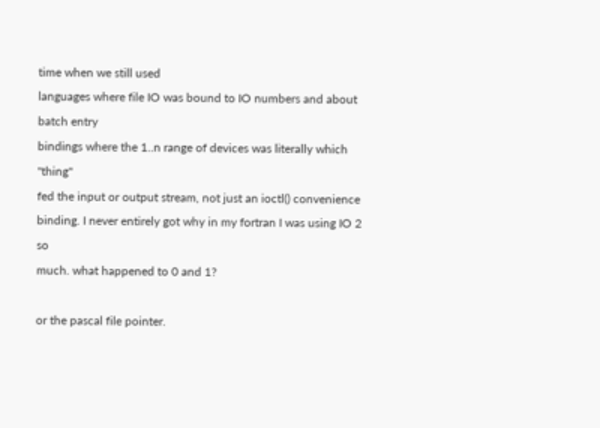time when we still used
languages where file IO was bound to IO numbers and about batch entry
bindings where the 1..n range of devices was literally which "thing"
fed the input or output stream, not just an ioctl() convenience
binding. I never entirely got why in my fortran I was using IO 2 so
much. what happened to 0 and 1?

or the pascal file pointer.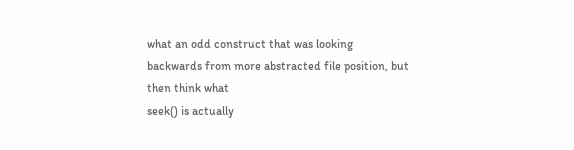what an odd construct that was looking
backwards from more abstracted file position, but then think what
seek() is actually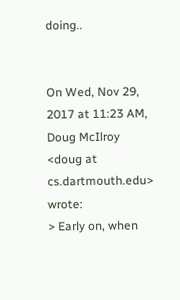doing..


On Wed, Nov 29, 2017 at 11:23 AM, Doug McIlroy <doug at cs.dartmouth.edu> wrote:
> Early on, when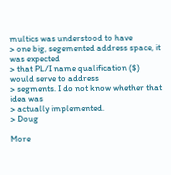multics was understood to have
> one big, segemented address space, it was expected
> that PL/I name qualification ($) would serve to address
> segments. I do not know whether that idea was
> actually implemented.
> Doug

More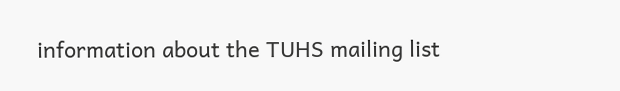information about the TUHS mailing list